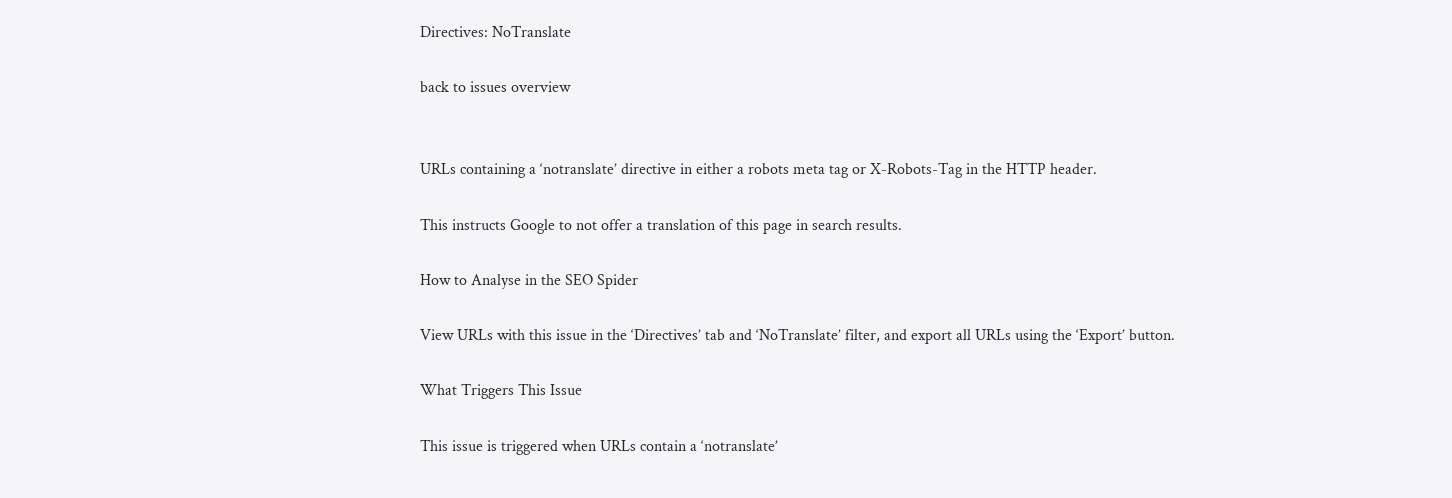Directives: NoTranslate

back to issues overview


URLs containing a ‘notranslate’ directive in either a robots meta tag or X-Robots-Tag in the HTTP header.

This instructs Google to not offer a translation of this page in search results.

How to Analyse in the SEO Spider

View URLs with this issue in the ‘Directives’ tab and ‘NoTranslate’ filter, and export all URLs using the ‘Export’ button.

What Triggers This Issue

This issue is triggered when URLs contain a ‘notranslate’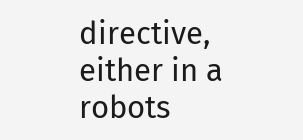directive, either in a robots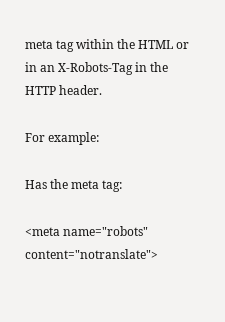meta tag within the HTML or in an X-Robots-Tag in the HTTP header.

For example:

Has the meta tag:

<meta name="robots" content="notranslate">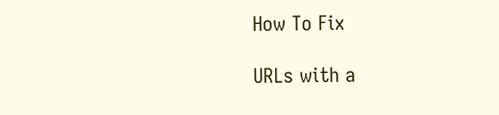How To Fix

URLs with a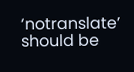‘notranslate’ should be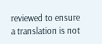reviewed to ensure a translation is not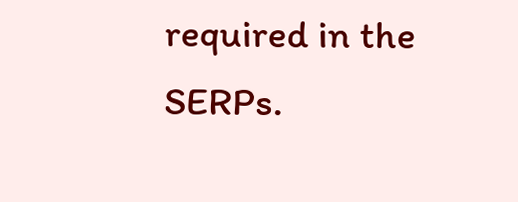required in the SERPs.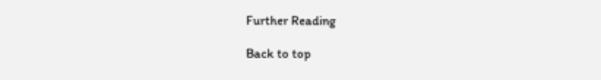Further Reading

Back to top